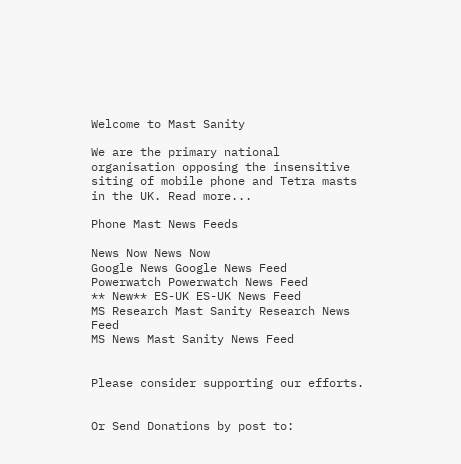Welcome to Mast Sanity

We are the primary national organisation opposing the insensitive siting of mobile phone and Tetra masts in the UK. Read more...

Phone Mast News Feeds

News Now News Now
Google News Google News Feed
Powerwatch Powerwatch News Feed
** New** ES-UK ES-UK News Feed
MS Research Mast Sanity Research News Feed
MS News Mast Sanity News Feed


Please consider supporting our efforts.


Or Send Donations by post to: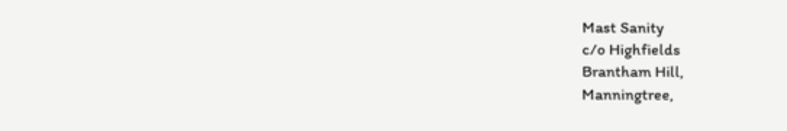Mast Sanity
c/o Highfields
Brantham Hill,
Manningtree,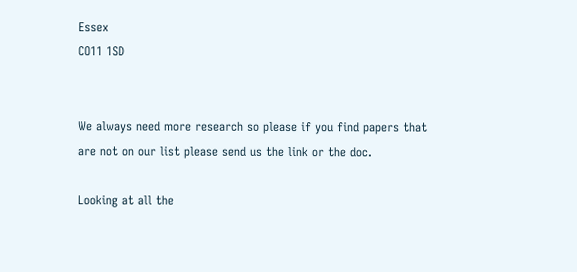Essex
CO11 1SD


We always need more research so please if you find papers that are not on our list please send us the link or the doc.

Looking at all the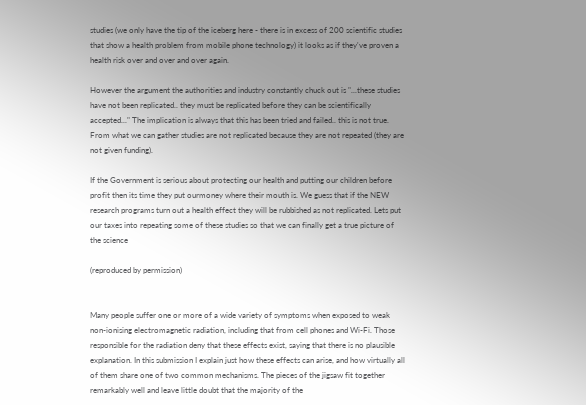studies (we only have the tip of the iceberg here - there is in excess of 200 scientific studies that show a health problem from mobile phone technology) it looks as if they've proven a health risk over and over and over again.

However the argument the authorities and industry constantly chuck out is "...these studies have not been replicated.. they must be replicated before they can be scientifically accepted..." The implication is always that this has been tried and failed.. this is not true. From what we can gather studies are not replicated because they are not repeated (they are not given funding).

If the Government is serious about protecting our health and putting our children before profit then its time they put ourmoney where their mouth is. We guess that if the NEW research programs turn out a health effect they will be rubbished as not replicated. Lets put our taxes into repeating some of these studies so that we can finally get a true picture of the science

(reproduced by permission)


Many people suffer one or more of a wide variety of symptoms when exposed to weak non-ionising electromagnetic radiation, including that from cell phones and Wi-Fi. Those responsible for the radiation deny that these effects exist, saying that there is no plausible explanation. In this submission I explain just how these effects can arise, and how virtually all of them share one of two common mechanisms. The pieces of the jigsaw fit together remarkably well and leave little doubt that the majority of the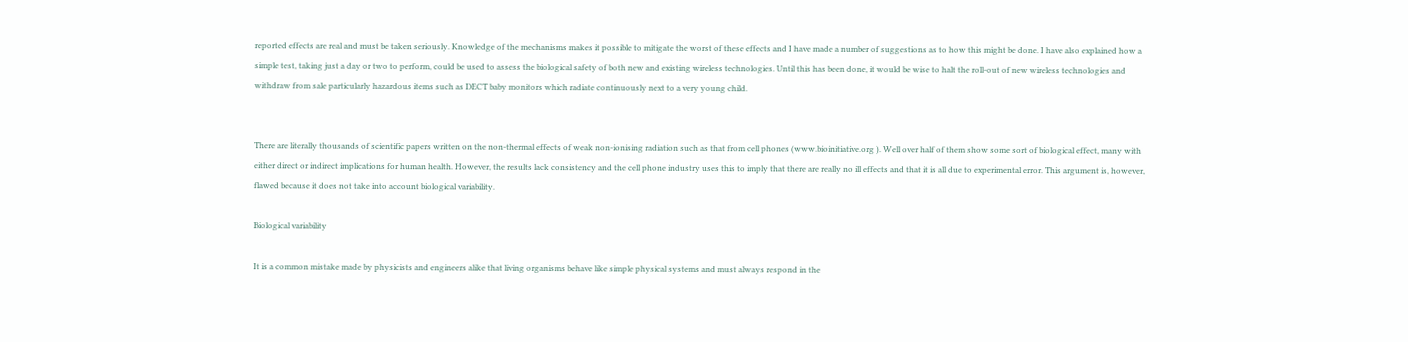reported effects are real and must be taken seriously. Knowledge of the mechanisms makes it possible to mitigate the worst of these effects and I have made a number of suggestions as to how this might be done. I have also explained how a simple test, taking just a day or two to perform, could be used to assess the biological safety of both new and existing wireless technologies. Until this has been done, it would be wise to halt the roll-out of new wireless technologies and withdraw from sale particularly hazardous items such as DECT baby monitors which radiate continuously next to a very young child.


There are literally thousands of scientific papers written on the non-thermal effects of weak non-ionising radiation such as that from cell phones (www.bioinitiative.org ). Well over half of them show some sort of biological effect, many with either direct or indirect implications for human health. However, the results lack consistency and the cell phone industry uses this to imply that there are really no ill effects and that it is all due to experimental error. This argument is, however, flawed because it does not take into account biological variability.

Biological variability

It is a common mistake made by physicists and engineers alike that living organisms behave like simple physical systems and must always respond in the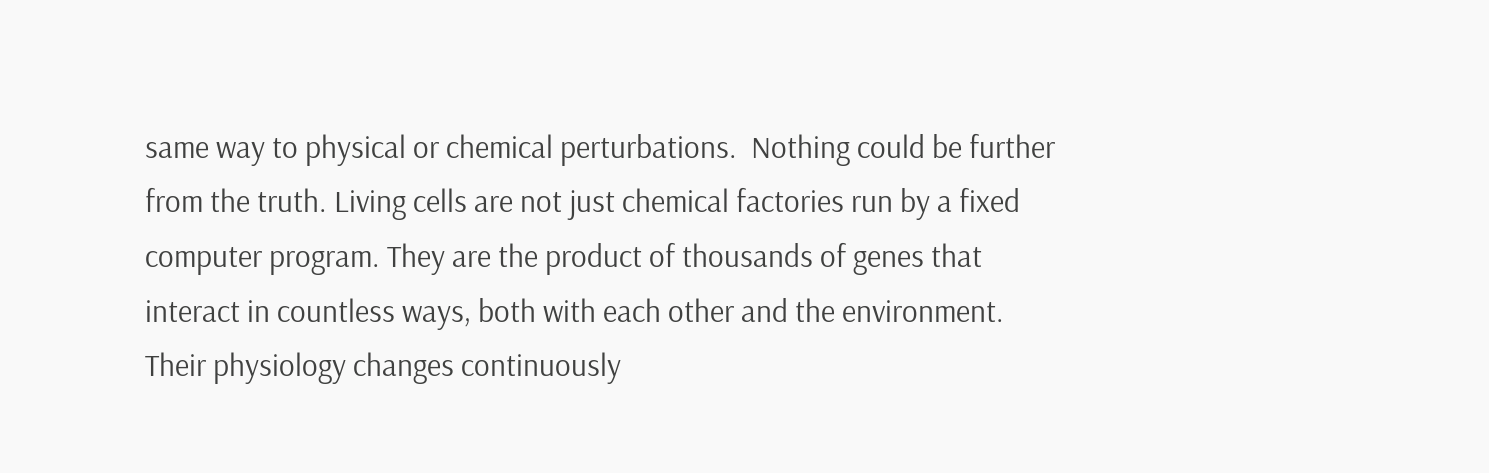same way to physical or chemical perturbations.  Nothing could be further from the truth. Living cells are not just chemical factories run by a fixed computer program. They are the product of thousands of genes that interact in countless ways, both with each other and the environment. Their physiology changes continuously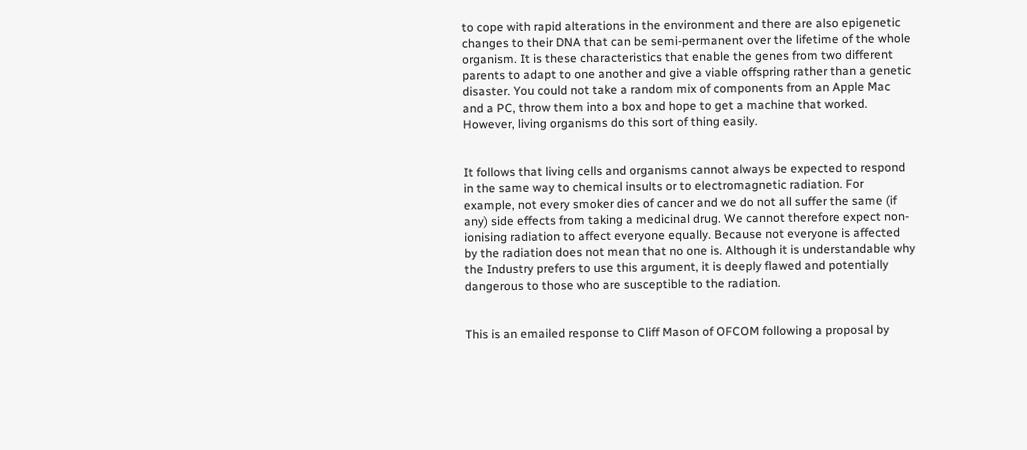to cope with rapid alterations in the environment and there are also epigenetic changes to their DNA that can be semi-permanent over the lifetime of the whole organism. It is these characteristics that enable the genes from two different parents to adapt to one another and give a viable offspring rather than a genetic disaster. You could not take a random mix of components from an Apple Mac and a PC, throw them into a box and hope to get a machine that worked. However, living organisms do this sort of thing easily.


It follows that living cells and organisms cannot always be expected to respond in the same way to chemical insults or to electromagnetic radiation. For example, not every smoker dies of cancer and we do not all suffer the same (if any) side effects from taking a medicinal drug. We cannot therefore expect non-ionising radiation to affect everyone equally. Because not everyone is affected by the radiation does not mean that no one is. Although it is understandable why the Industry prefers to use this argument, it is deeply flawed and potentially dangerous to those who are susceptible to the radiation.


This is an emailed response to Cliff Mason of OFCOM following a proposal by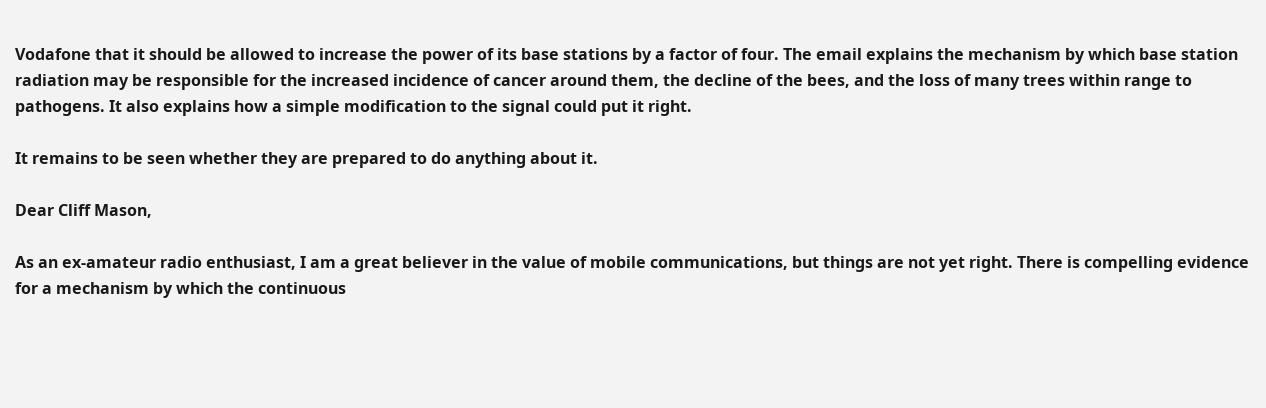Vodafone that it should be allowed to increase the power of its base stations by a factor of four. The email explains the mechanism by which base station radiation may be responsible for the increased incidence of cancer around them, the decline of the bees, and the loss of many trees within range to pathogens. It also explains how a simple modification to the signal could put it right.

It remains to be seen whether they are prepared to do anything about it.

Dear Cliff Mason,

As an ex-amateur radio enthusiast, I am a great believer in the value of mobile communications, but things are not yet right. There is compelling evidence for a mechanism by which the continuous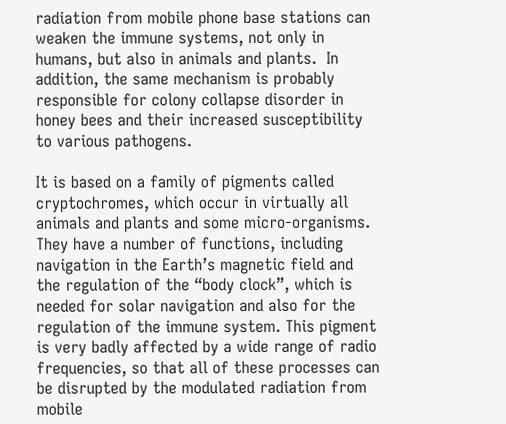radiation from mobile phone base stations can weaken the immune systems, not only in humans, but also in animals and plants.  In addition, the same mechanism is probably responsible for colony collapse disorder in honey bees and their increased susceptibility to various pathogens.

It is based on a family of pigments called cryptochromes, which occur in virtually all animals and plants and some micro-organisms. They have a number of functions, including navigation in the Earth’s magnetic field and the regulation of the “body clock”, which is needed for solar navigation and also for the regulation of the immune system. This pigment is very badly affected by a wide range of radio frequencies, so that all of these processes can be disrupted by the modulated radiation from mobile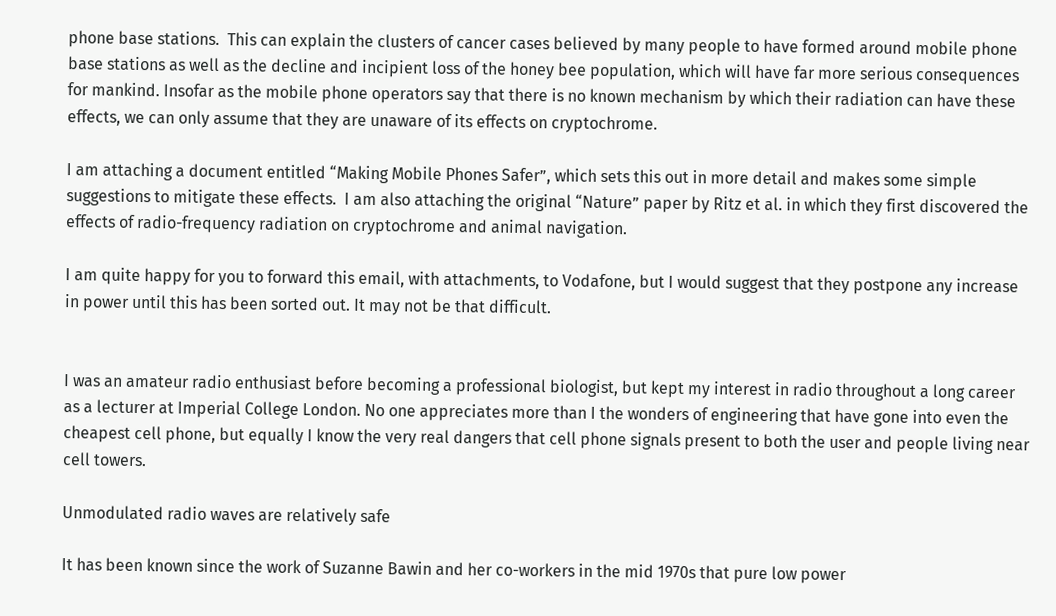phone base stations.  This can explain the clusters of cancer cases believed by many people to have formed around mobile phone base stations as well as the decline and incipient loss of the honey bee population, which will have far more serious consequences for mankind. Insofar as the mobile phone operators say that there is no known mechanism by which their radiation can have these effects, we can only assume that they are unaware of its effects on cryptochrome.

I am attaching a document entitled “Making Mobile Phones Safer”, which sets this out in more detail and makes some simple suggestions to mitigate these effects.  I am also attaching the original “Nature” paper by Ritz et al. in which they first discovered the effects of radio-frequency radiation on cryptochrome and animal navigation.

I am quite happy for you to forward this email, with attachments, to Vodafone, but I would suggest that they postpone any increase in power until this has been sorted out. It may not be that difficult.


I was an amateur radio enthusiast before becoming a professional biologist, but kept my interest in radio throughout a long career as a lecturer at Imperial College London. No one appreciates more than I the wonders of engineering that have gone into even the cheapest cell phone, but equally I know the very real dangers that cell phone signals present to both the user and people living near cell towers.

Unmodulated radio waves are relatively safe

It has been known since the work of Suzanne Bawin and her co-workers in the mid 1970s that pure low power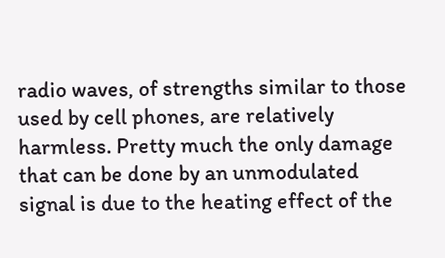radio waves, of strengths similar to those used by cell phones, are relatively harmless. Pretty much the only damage that can be done by an unmodulated signal is due to the heating effect of the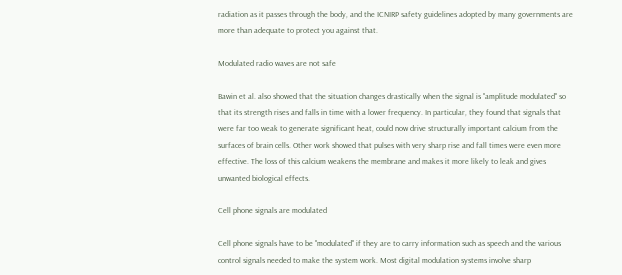radiation as it passes through the body, and the ICNIRP safety guidelines adopted by many governments are more than adequate to protect you against that.

Modulated radio waves are not safe

Bawin et al. also showed that the situation changes drastically when the signal is "amplitude modulated" so that its strength rises and falls in time with a lower frequency. In particular, they found that signals that were far too weak to generate significant heat, could now drive structurally important calcium from the surfaces of brain cells. Other work showed that pulses with very sharp rise and fall times were even more effective. The loss of this calcium weakens the membrane and makes it more likely to leak and gives unwanted biological effects.

Cell phone signals are modulated

Cell phone signals have to be "modulated" if they are to carry information such as speech and the various control signals needed to make the system work. Most digital modulation systems involve sharp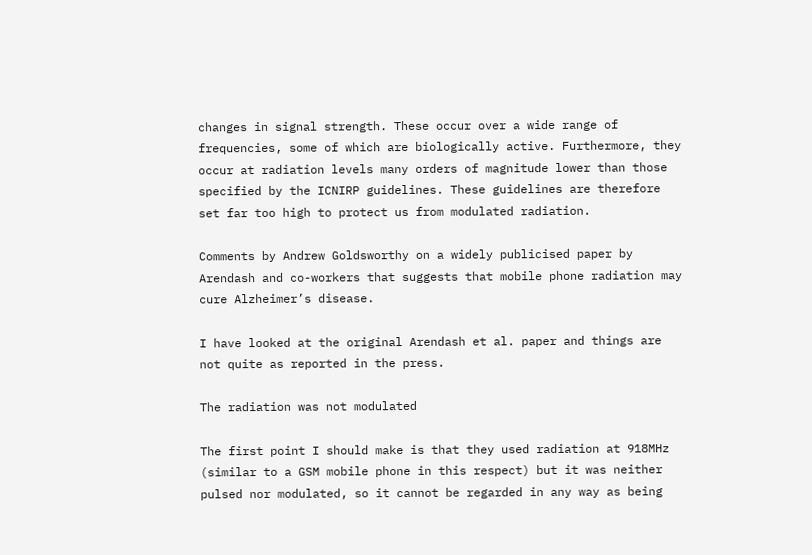changes in signal strength. These occur over a wide range of frequencies, some of which are biologically active. Furthermore, they occur at radiation levels many orders of magnitude lower than those specified by the ICNIRP guidelines. These guidelines are therefore set far too high to protect us from modulated radiation.

Comments by Andrew Goldsworthy on a widely publicised paper by Arendash and co-workers that suggests that mobile phone radiation may cure Alzheimer’s disease.

I have looked at the original Arendash et al. paper and things are not quite as reported in the press.

The radiation was not modulated

The first point I should make is that they used radiation at 918MHz (similar to a GSM mobile phone in this respect) but it was neither pulsed nor modulated, so it cannot be regarded in any way as being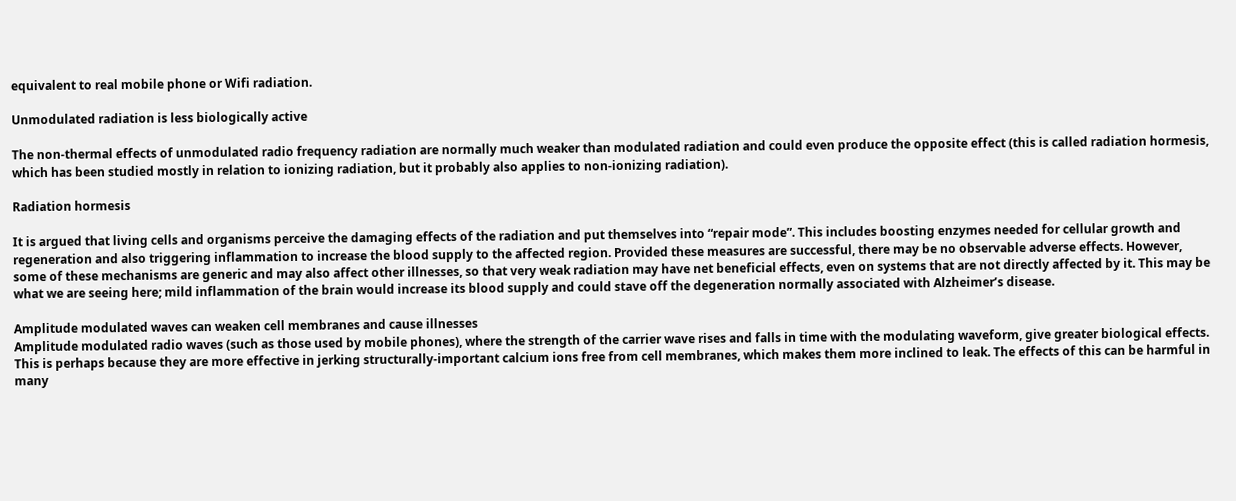equivalent to real mobile phone or Wifi radiation.

Unmodulated radiation is less biologically active

The non-thermal effects of unmodulated radio frequency radiation are normally much weaker than modulated radiation and could even produce the opposite effect (this is called radiation hormesis, which has been studied mostly in relation to ionizing radiation, but it probably also applies to non-ionizing radiation).

Radiation hormesis

It is argued that living cells and organisms perceive the damaging effects of the radiation and put themselves into “repair mode”. This includes boosting enzymes needed for cellular growth and regeneration and also triggering inflammation to increase the blood supply to the affected region. Provided these measures are successful, there may be no observable adverse effects. However, some of these mechanisms are generic and may also affect other illnesses, so that very weak radiation may have net beneficial effects, even on systems that are not directly affected by it. This may be what we are seeing here; mild inflammation of the brain would increase its blood supply and could stave off the degeneration normally associated with Alzheimer’s disease.

Amplitude modulated waves can weaken cell membranes and cause illnesses
Amplitude modulated radio waves (such as those used by mobile phones), where the strength of the carrier wave rises and falls in time with the modulating waveform, give greater biological effects. This is perhaps because they are more effective in jerking structurally-important calcium ions free from cell membranes, which makes them more inclined to leak. The effects of this can be harmful in many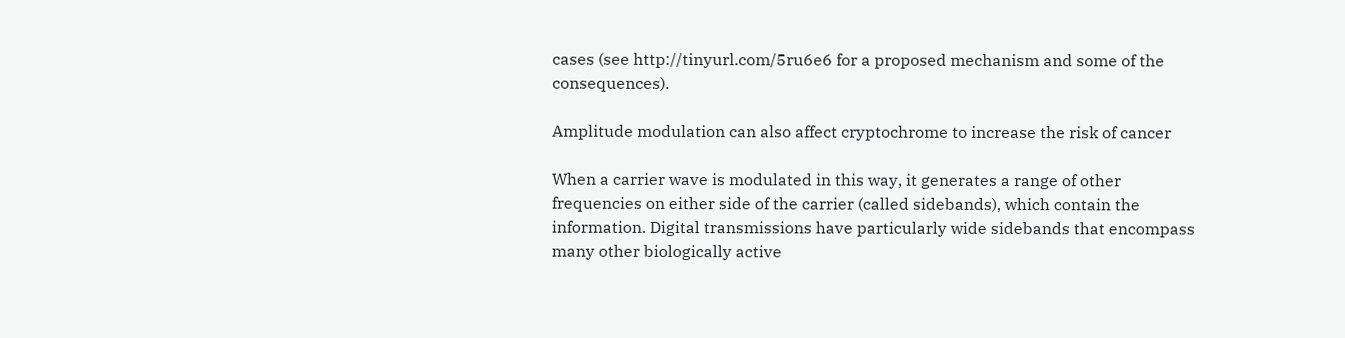cases (see http://tinyurl.com/5ru6e6 for a proposed mechanism and some of the consequences).

Amplitude modulation can also affect cryptochrome to increase the risk of cancer

When a carrier wave is modulated in this way, it generates a range of other frequencies on either side of the carrier (called sidebands), which contain the information. Digital transmissions have particularly wide sidebands that encompass many other biologically active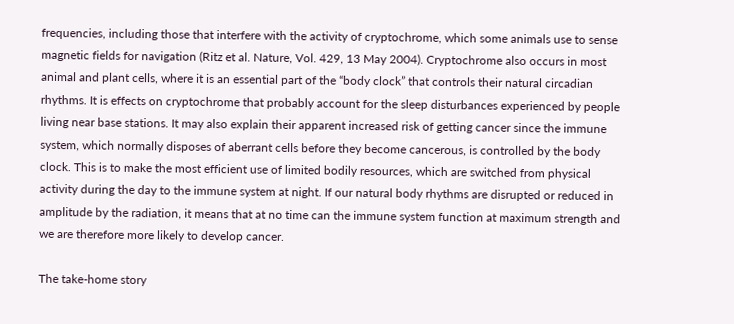frequencies, including those that interfere with the activity of cryptochrome, which some animals use to sense magnetic fields for navigation (Ritz et al. Nature, Vol. 429, 13 May 2004). Cryptochrome also occurs in most animal and plant cells, where it is an essential part of the “body clock” that controls their natural circadian rhythms. It is effects on cryptochrome that probably account for the sleep disturbances experienced by people living near base stations. It may also explain their apparent increased risk of getting cancer since the immune system, which normally disposes of aberrant cells before they become cancerous, is controlled by the body clock. This is to make the most efficient use of limited bodily resources, which are switched from physical activity during the day to the immune system at night. If our natural body rhythms are disrupted or reduced in amplitude by the radiation, it means that at no time can the immune system function at maximum strength and we are therefore more likely to develop cancer.

The take-home story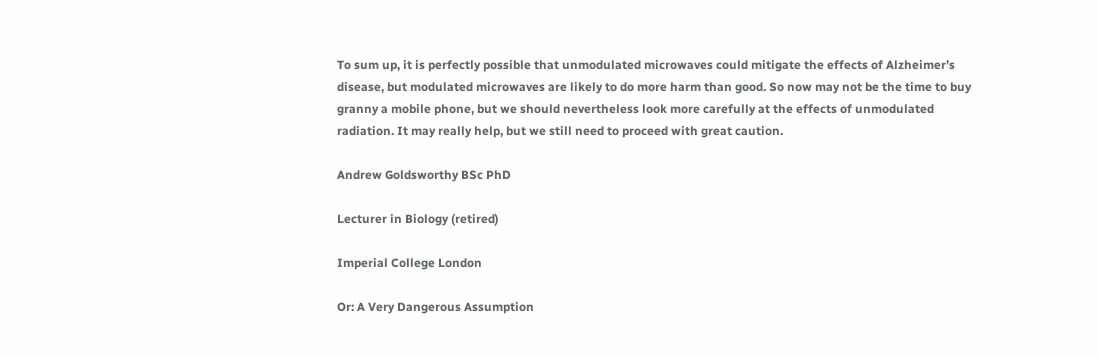To sum up, it is perfectly possible that unmodulated microwaves could mitigate the effects of Alzheimer’s disease, but modulated microwaves are likely to do more harm than good. So now may not be the time to buy granny a mobile phone, but we should nevertheless look more carefully at the effects of unmodulated radiation. It may really help, but we still need to proceed with great caution.

Andrew Goldsworthy BSc PhD

Lecturer in Biology (retired)

Imperial College London

Or: A Very Dangerous Assumption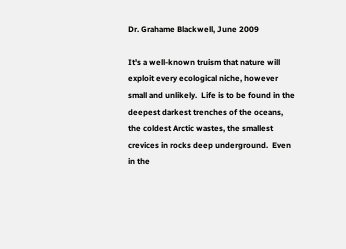Dr. Grahame Blackwell, June 2009

It's a well-known truism that nature will exploit every ecological niche, however small and unlikely.  Life is to be found in the deepest darkest trenches of the oceans, the coldest Arctic wastes, the smallest crevices in rocks deep underground.  Even in the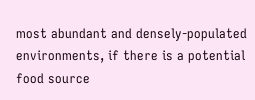most abundant and densely-populated environments, if there is a potential food source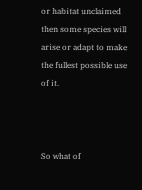or habitat unclaimed then some species will arise or adapt to make the fullest possible use of it.



So what of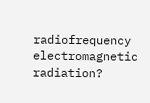radiofrequency electromagnetic radiation?